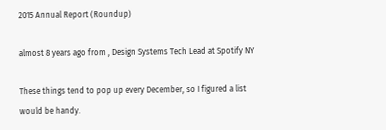2015 Annual Report (Roundup)

almost 8 years ago from , Design Systems Tech Lead at Spotify NY

These things tend to pop up every December, so I figured a list would be handy.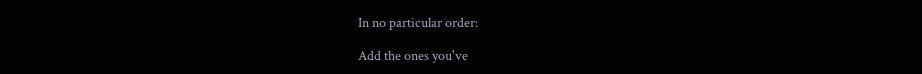In no particular order:

Add the ones you've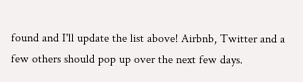found and I'll update the list above! Airbnb, Twitter and a few others should pop up over the next few days.